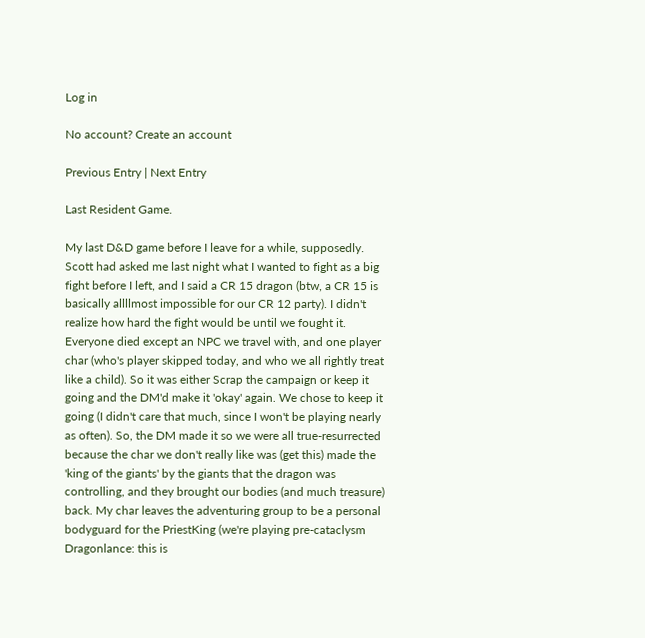Log in

No account? Create an account

Previous Entry | Next Entry

Last Resident Game.

My last D&D game before I leave for a while, supposedly. Scott had asked me last night what I wanted to fight as a big fight before I left, and I said a CR 15 dragon (btw, a CR 15 is basically allllmost impossible for our CR 12 party). I didn't realize how hard the fight would be until we fought it. Everyone died except an NPC we travel with, and one player char (who's player skipped today, and who we all rightly treat like a child). So it was either Scrap the campaign or keep it going and the DM'd make it 'okay' again. We chose to keep it going (I didn't care that much, since I won't be playing nearly as often). So, the DM made it so we were all true-resurrected because the char we don't really like was (get this) made the 'king of the giants' by the giants that the dragon was controlling, and they brought our bodies (and much treasure) back. My char leaves the adventuring group to be a personal bodyguard for the PriestKing (we're playing pre-cataclysm Dragonlance: this is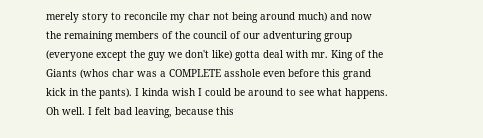merely story to reconcile my char not being around much) and now the remaining members of the council of our adventuring group (everyone except the guy we don't like) gotta deal with mr. King of the Giants (whos char was a COMPLETE asshole even before this grand kick in the pants). I kinda wish I could be around to see what happens. Oh well. I felt bad leaving, because this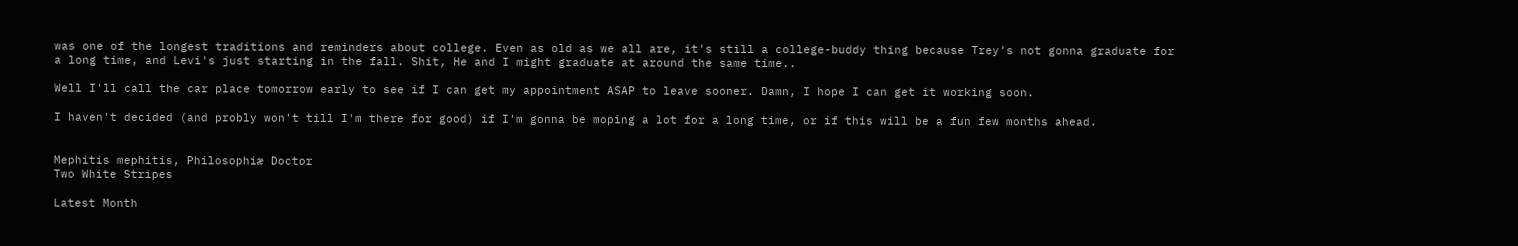was one of the longest traditions and reminders about college. Even as old as we all are, it's still a college-buddy thing because Trey's not gonna graduate for a long time, and Levi's just starting in the fall. Shit, He and I might graduate at around the same time..

Well I'll call the car place tomorrow early to see if I can get my appointment ASAP to leave sooner. Damn, I hope I can get it working soon.

I haven't decided (and probly won't till I'm there for good) if I'm gonna be moping a lot for a long time, or if this will be a fun few months ahead.


Mephitis mephitis, Philosophiæ Doctor
Two White Stripes

Latest Month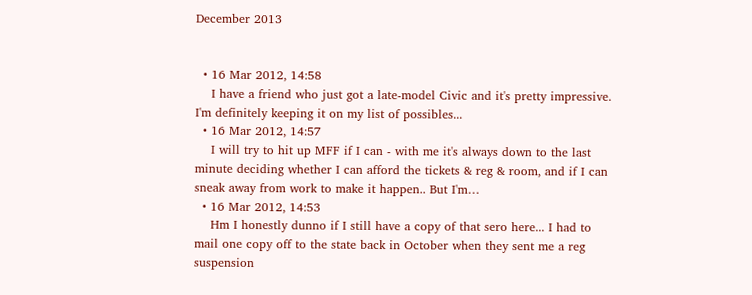December 2013


  • 16 Mar 2012, 14:58
    I have a friend who just got a late-model Civic and it's pretty impressive. I'm definitely keeping it on my list of possibles...
  • 16 Mar 2012, 14:57
    I will try to hit up MFF if I can - with me it's always down to the last minute deciding whether I can afford the tickets & reg & room, and if I can sneak away from work to make it happen.. But I'm…
  • 16 Mar 2012, 14:53
    Hm I honestly dunno if I still have a copy of that sero here... I had to mail one copy off to the state back in October when they sent me a reg suspension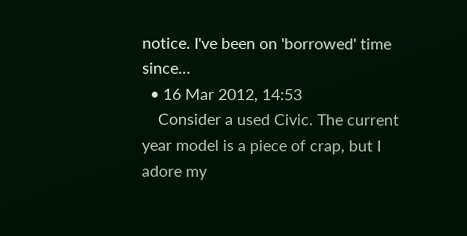notice. I've been on 'borrowed' time since…
  • 16 Mar 2012, 14:53
    Consider a used Civic. The current year model is a piece of crap, but I adore my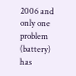2006 and only one problem (battery) has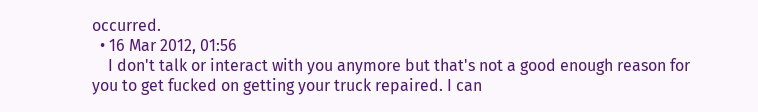occurred.
  • 16 Mar 2012, 01:56
    I don't talk or interact with you anymore but that's not a good enough reason for you to get fucked on getting your truck repaired. I can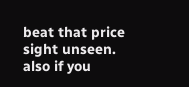beat that price sight unseen. also if you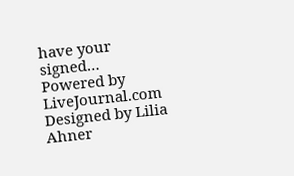have your signed…
Powered by LiveJournal.com
Designed by Lilia Ahner